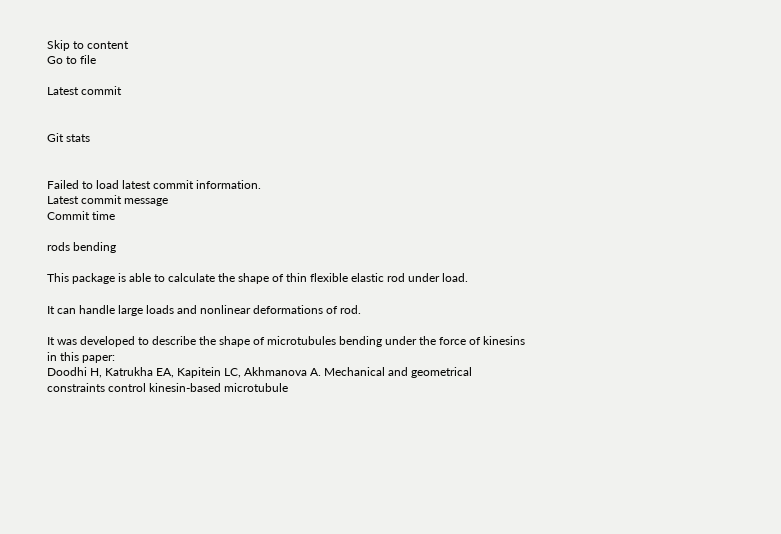Skip to content
Go to file

Latest commit


Git stats


Failed to load latest commit information.
Latest commit message
Commit time

rods bending

This package is able to calculate the shape of thin flexible elastic rod under load.

It can handle large loads and nonlinear deformations of rod.

It was developed to describe the shape of microtubules bending under the force of kinesins in this paper:
Doodhi H, Katrukha EA, Kapitein LC, Akhmanova A. Mechanical and geometrical constraints control kinesin-based microtubule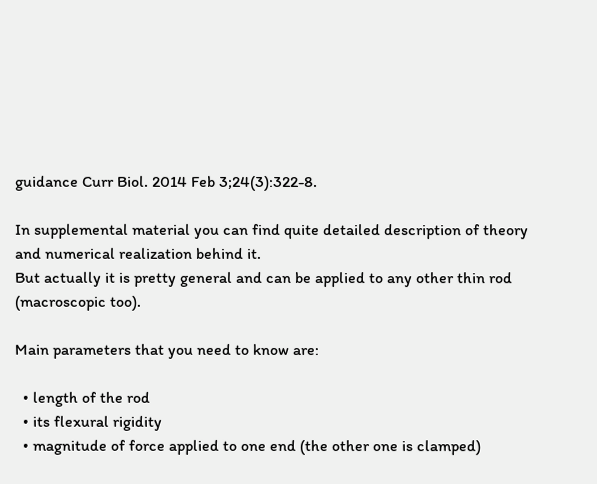guidance Curr Biol. 2014 Feb 3;24(3):322-8.

In supplemental material you can find quite detailed description of theory and numerical realization behind it.
But actually it is pretty general and can be applied to any other thin rod (macroscopic too).

Main parameters that you need to know are:

  • length of the rod
  • its flexural rigidity
  • magnitude of force applied to one end (the other one is clamped)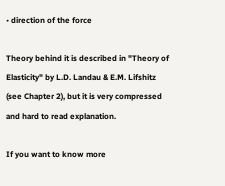• direction of the force

Theory behind it is described in "Theory of Elasticity" by L.D. Landau & E.M. Lifshitz (see Chapter 2), but it is very compressed and hard to read explanation.

If you want to know more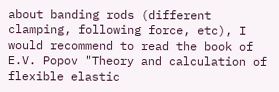about banding rods (different clamping, following force, etc), I would recommend to read the book of E.V. Popov "Theory and calculation of flexible elastic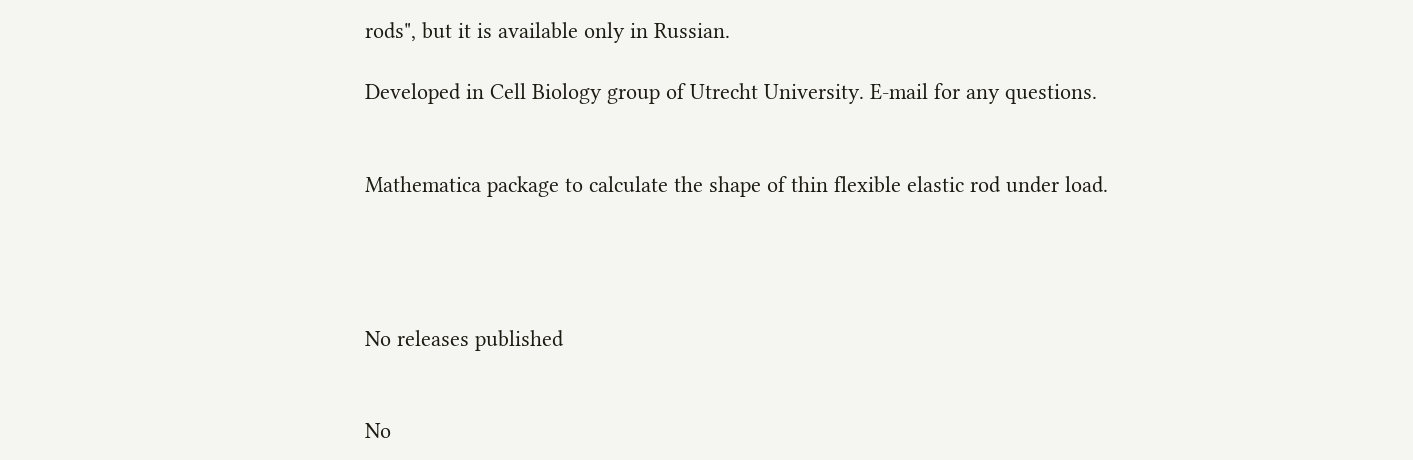rods", but it is available only in Russian.

Developed in Cell Biology group of Utrecht University. E-mail for any questions.


Mathematica package to calculate the shape of thin flexible elastic rod under load.




No releases published


No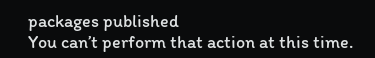packages published
You can’t perform that action at this time.